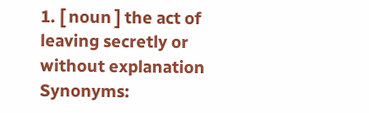1. [ noun ] the act of leaving secretly or without explanation
Synonyms: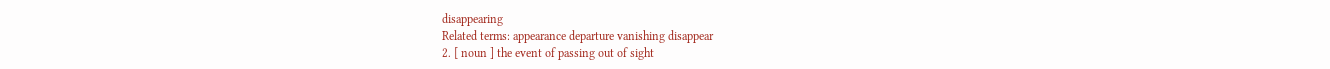disappearing
Related terms: appearance departure vanishing disappear
2. [ noun ] the event of passing out of sight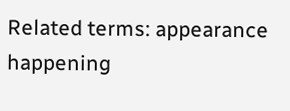Related terms: appearance happening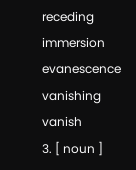receding immersion evanescence vanishing vanish
3. [ noun ]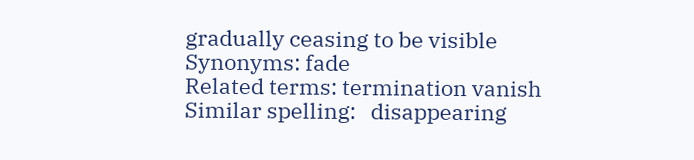gradually ceasing to be visible
Synonyms: fade
Related terms: termination vanish
Similar spelling:   disappearing